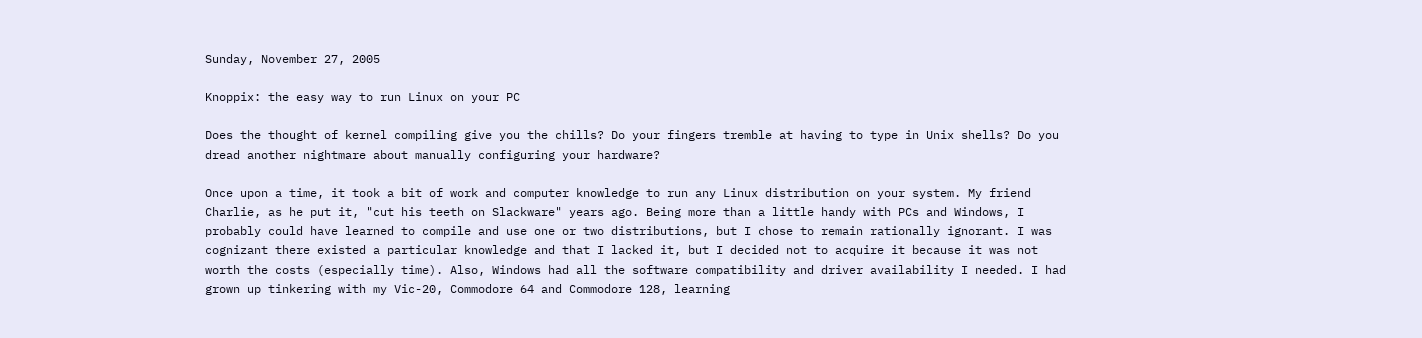Sunday, November 27, 2005

Knoppix: the easy way to run Linux on your PC

Does the thought of kernel compiling give you the chills? Do your fingers tremble at having to type in Unix shells? Do you dread another nightmare about manually configuring your hardware?

Once upon a time, it took a bit of work and computer knowledge to run any Linux distribution on your system. My friend Charlie, as he put it, "cut his teeth on Slackware" years ago. Being more than a little handy with PCs and Windows, I probably could have learned to compile and use one or two distributions, but I chose to remain rationally ignorant. I was cognizant there existed a particular knowledge and that I lacked it, but I decided not to acquire it because it was not worth the costs (especially time). Also, Windows had all the software compatibility and driver availability I needed. I had grown up tinkering with my Vic-20, Commodore 64 and Commodore 128, learning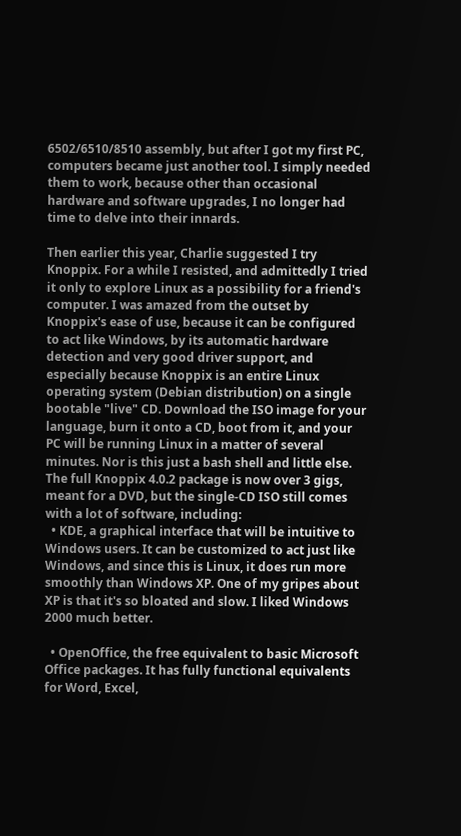6502/6510/8510 assembly, but after I got my first PC, computers became just another tool. I simply needed them to work, because other than occasional hardware and software upgrades, I no longer had time to delve into their innards.

Then earlier this year, Charlie suggested I try Knoppix. For a while I resisted, and admittedly I tried it only to explore Linux as a possibility for a friend's computer. I was amazed from the outset by Knoppix's ease of use, because it can be configured to act like Windows, by its automatic hardware detection and very good driver support, and especially because Knoppix is an entire Linux operating system (Debian distribution) on a single bootable "live" CD. Download the ISO image for your language, burn it onto a CD, boot from it, and your PC will be running Linux in a matter of several minutes. Nor is this just a bash shell and little else. The full Knoppix 4.0.2 package is now over 3 gigs, meant for a DVD, but the single-CD ISO still comes with a lot of software, including:
  • KDE, a graphical interface that will be intuitive to Windows users. It can be customized to act just like Windows, and since this is Linux, it does run more smoothly than Windows XP. One of my gripes about XP is that it's so bloated and slow. I liked Windows 2000 much better.

  • OpenOffice, the free equivalent to basic Microsoft Office packages. It has fully functional equivalents for Word, Excel,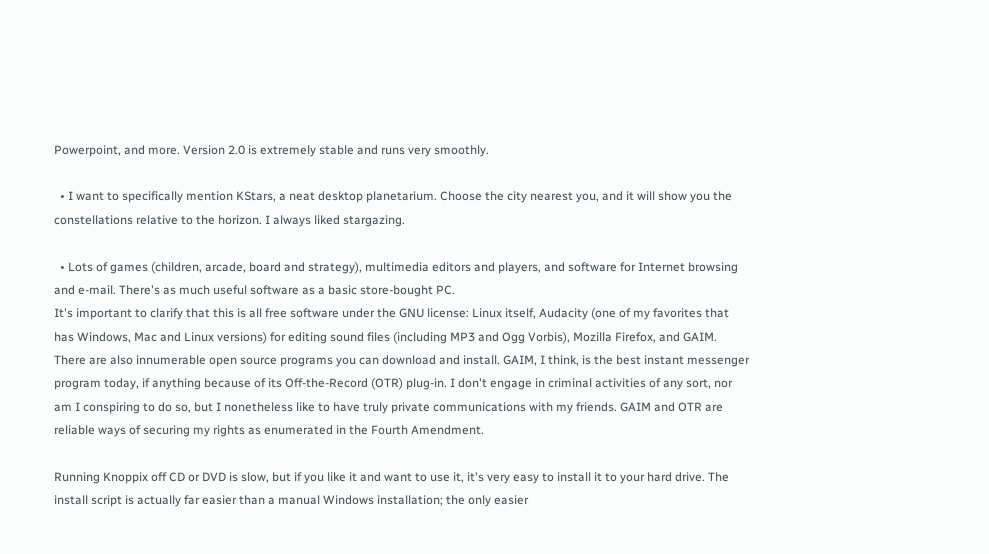Powerpoint, and more. Version 2.0 is extremely stable and runs very smoothly.

  • I want to specifically mention KStars, a neat desktop planetarium. Choose the city nearest you, and it will show you the constellations relative to the horizon. I always liked stargazing.

  • Lots of games (children, arcade, board and strategy), multimedia editors and players, and software for Internet browsing and e-mail. There's as much useful software as a basic store-bought PC.
It's important to clarify that this is all free software under the GNU license: Linux itself, Audacity (one of my favorites that has Windows, Mac and Linux versions) for editing sound files (including MP3 and Ogg Vorbis), Mozilla Firefox, and GAIM. There are also innumerable open source programs you can download and install. GAIM, I think, is the best instant messenger program today, if anything because of its Off-the-Record (OTR) plug-in. I don't engage in criminal activities of any sort, nor am I conspiring to do so, but I nonetheless like to have truly private communications with my friends. GAIM and OTR are reliable ways of securing my rights as enumerated in the Fourth Amendment.

Running Knoppix off CD or DVD is slow, but if you like it and want to use it, it's very easy to install it to your hard drive. The install script is actually far easier than a manual Windows installation; the only easier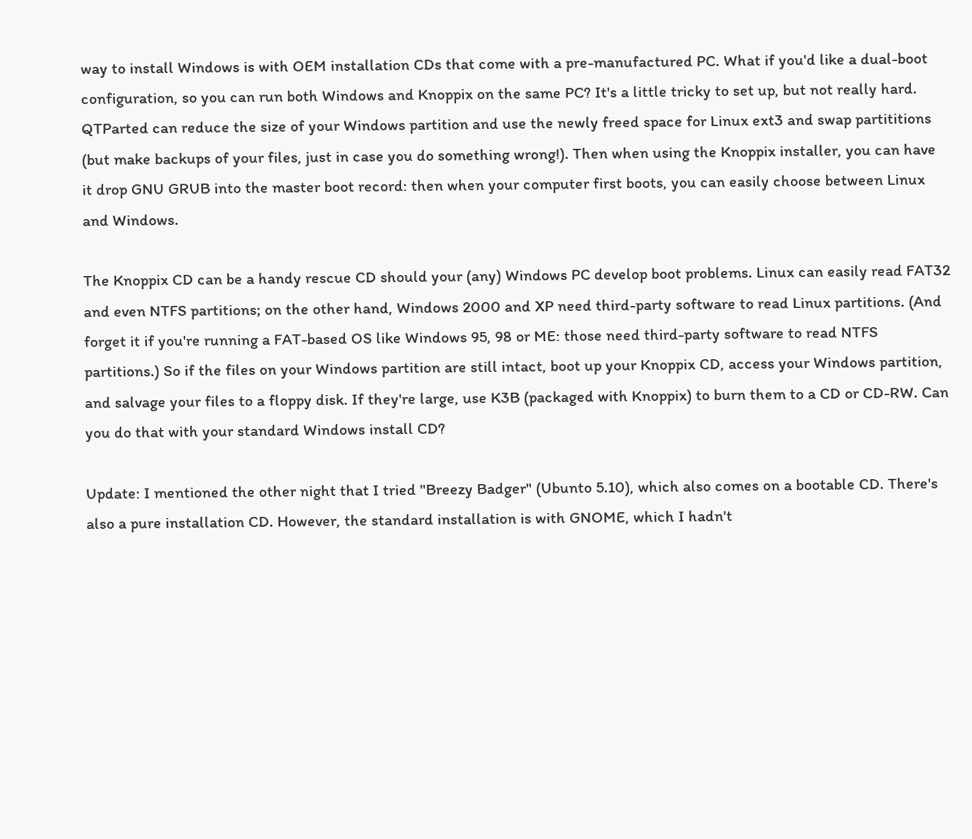way to install Windows is with OEM installation CDs that come with a pre-manufactured PC. What if you'd like a dual-boot configuration, so you can run both Windows and Knoppix on the same PC? It's a little tricky to set up, but not really hard. QTParted can reduce the size of your Windows partition and use the newly freed space for Linux ext3 and swap partititions (but make backups of your files, just in case you do something wrong!). Then when using the Knoppix installer, you can have it drop GNU GRUB into the master boot record: then when your computer first boots, you can easily choose between Linux and Windows.

The Knoppix CD can be a handy rescue CD should your (any) Windows PC develop boot problems. Linux can easily read FAT32 and even NTFS partitions; on the other hand, Windows 2000 and XP need third-party software to read Linux partitions. (And forget it if you're running a FAT-based OS like Windows 95, 98 or ME: those need third-party software to read NTFS partitions.) So if the files on your Windows partition are still intact, boot up your Knoppix CD, access your Windows partition, and salvage your files to a floppy disk. If they're large, use K3B (packaged with Knoppix) to burn them to a CD or CD-RW. Can you do that with your standard Windows install CD?

Update: I mentioned the other night that I tried "Breezy Badger" (Ubunto 5.10), which also comes on a bootable CD. There's also a pure installation CD. However, the standard installation is with GNOME, which I hadn't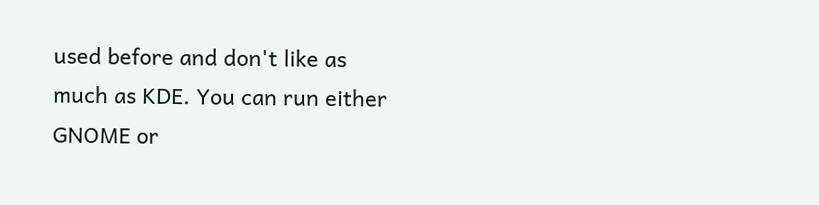used before and don't like as much as KDE. You can run either GNOME or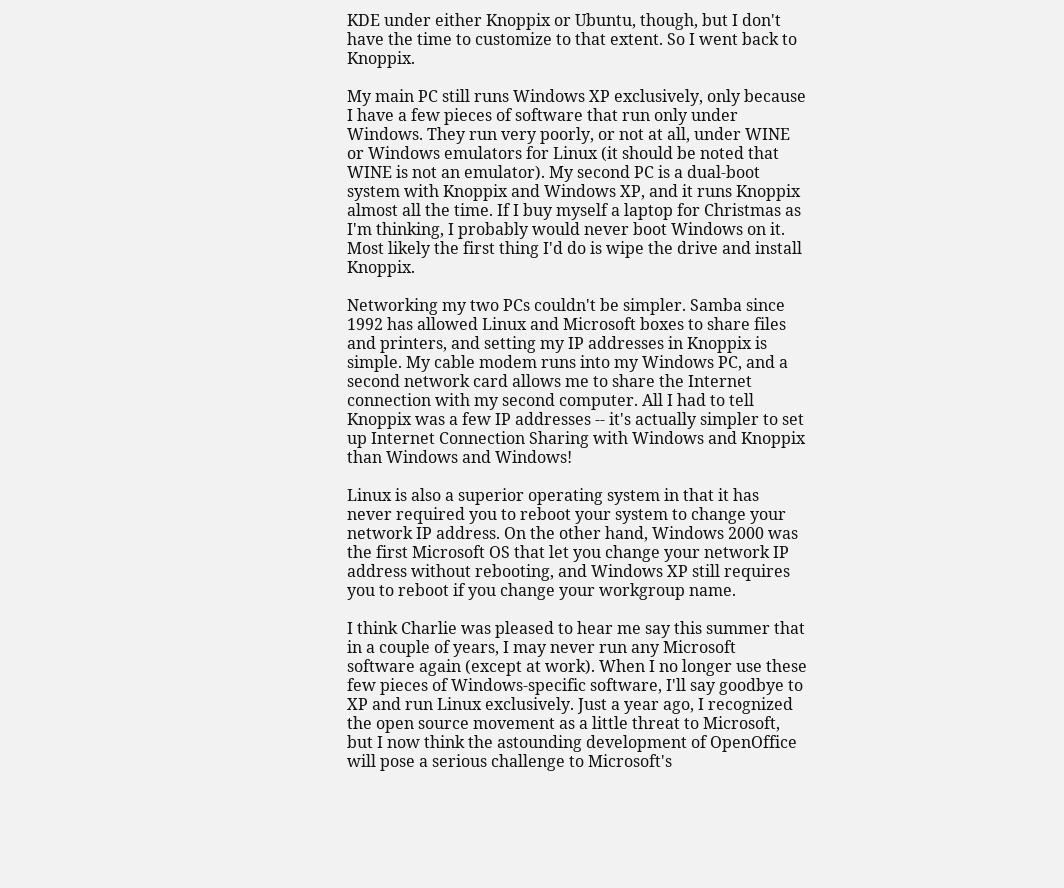KDE under either Knoppix or Ubuntu, though, but I don't have the time to customize to that extent. So I went back to Knoppix.

My main PC still runs Windows XP exclusively, only because I have a few pieces of software that run only under Windows. They run very poorly, or not at all, under WINE or Windows emulators for Linux (it should be noted that WINE is not an emulator). My second PC is a dual-boot system with Knoppix and Windows XP, and it runs Knoppix almost all the time. If I buy myself a laptop for Christmas as I'm thinking, I probably would never boot Windows on it. Most likely the first thing I'd do is wipe the drive and install Knoppix.

Networking my two PCs couldn't be simpler. Samba since 1992 has allowed Linux and Microsoft boxes to share files and printers, and setting my IP addresses in Knoppix is simple. My cable modem runs into my Windows PC, and a second network card allows me to share the Internet connection with my second computer. All I had to tell Knoppix was a few IP addresses -- it's actually simpler to set up Internet Connection Sharing with Windows and Knoppix than Windows and Windows!

Linux is also a superior operating system in that it has never required you to reboot your system to change your network IP address. On the other hand, Windows 2000 was the first Microsoft OS that let you change your network IP address without rebooting, and Windows XP still requires you to reboot if you change your workgroup name.

I think Charlie was pleased to hear me say this summer that in a couple of years, I may never run any Microsoft software again (except at work). When I no longer use these few pieces of Windows-specific software, I'll say goodbye to XP and run Linux exclusively. Just a year ago, I recognized the open source movement as a little threat to Microsoft, but I now think the astounding development of OpenOffice will pose a serious challenge to Microsoft's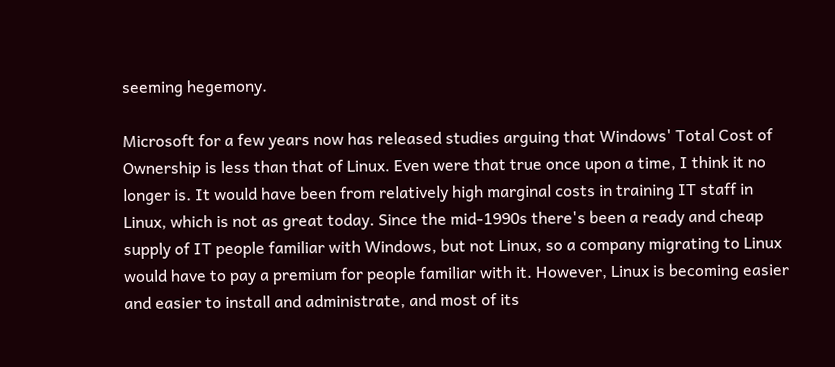seeming hegemony.

Microsoft for a few years now has released studies arguing that Windows' Total Cost of Ownership is less than that of Linux. Even were that true once upon a time, I think it no longer is. It would have been from relatively high marginal costs in training IT staff in Linux, which is not as great today. Since the mid-1990s there's been a ready and cheap supply of IT people familiar with Windows, but not Linux, so a company migrating to Linux would have to pay a premium for people familiar with it. However, Linux is becoming easier and easier to install and administrate, and most of its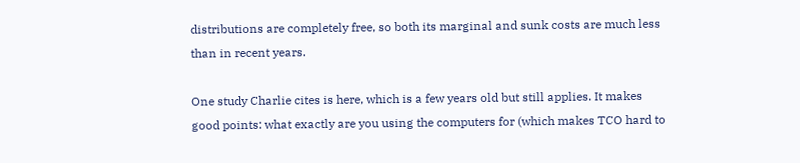distributions are completely free, so both its marginal and sunk costs are much less than in recent years.

One study Charlie cites is here, which is a few years old but still applies. It makes good points: what exactly are you using the computers for (which makes TCO hard to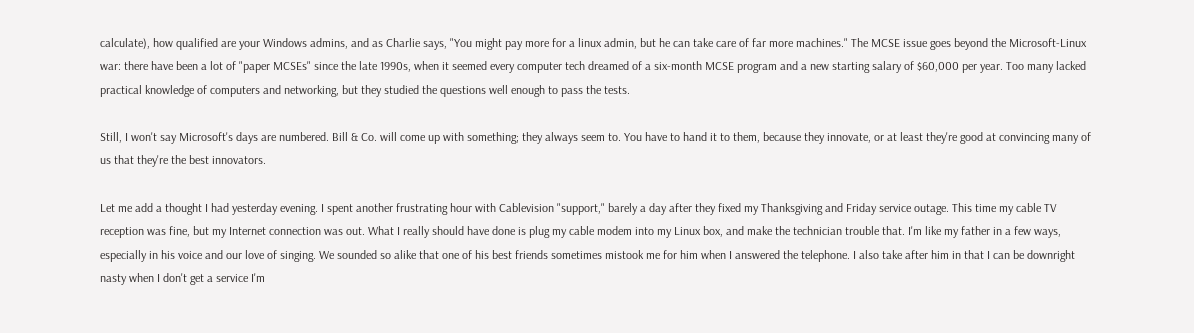calculate), how qualified are your Windows admins, and as Charlie says, "You might pay more for a linux admin, but he can take care of far more machines." The MCSE issue goes beyond the Microsoft-Linux war: there have been a lot of "paper MCSEs" since the late 1990s, when it seemed every computer tech dreamed of a six-month MCSE program and a new starting salary of $60,000 per year. Too many lacked practical knowledge of computers and networking, but they studied the questions well enough to pass the tests.

Still, I won't say Microsoft's days are numbered. Bill & Co. will come up with something; they always seem to. You have to hand it to them, because they innovate, or at least they're good at convincing many of us that they're the best innovators.

Let me add a thought I had yesterday evening. I spent another frustrating hour with Cablevision "support," barely a day after they fixed my Thanksgiving and Friday service outage. This time my cable TV reception was fine, but my Internet connection was out. What I really should have done is plug my cable modem into my Linux box, and make the technician trouble that. I'm like my father in a few ways, especially in his voice and our love of singing. We sounded so alike that one of his best friends sometimes mistook me for him when I answered the telephone. I also take after him in that I can be downright nasty when I don't get a service I'm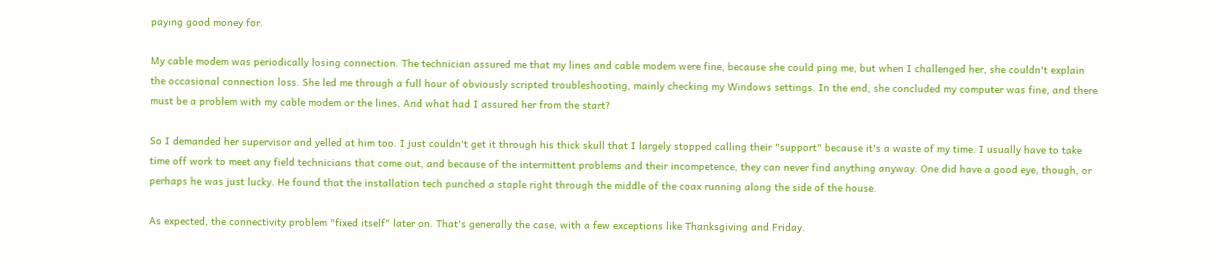paying good money for.

My cable modem was periodically losing connection. The technician assured me that my lines and cable modem were fine, because she could ping me, but when I challenged her, she couldn't explain the occasional connection loss. She led me through a full hour of obviously scripted troubleshooting, mainly checking my Windows settings. In the end, she concluded my computer was fine, and there must be a problem with my cable modem or the lines. And what had I assured her from the start?

So I demanded her supervisor and yelled at him too. I just couldn't get it through his thick skull that I largely stopped calling their "support" because it's a waste of my time. I usually have to take time off work to meet any field technicians that come out, and because of the intermittent problems and their incompetence, they can never find anything anyway. One did have a good eye, though, or perhaps he was just lucky. He found that the installation tech punched a staple right through the middle of the coax running along the side of the house.

As expected, the connectivity problem "fixed itself" later on. That's generally the case, with a few exceptions like Thanksgiving and Friday.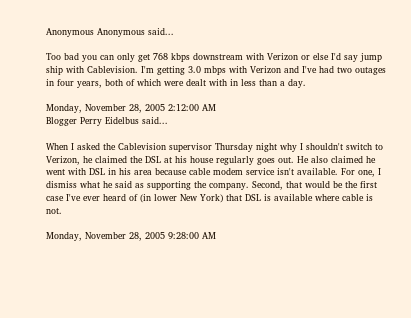Anonymous Anonymous said...

Too bad you can only get 768 kbps downstream with Verizon or else I'd say jump ship with Cablevision. I'm getting 3.0 mbps with Verizon and I've had two outages in four years, both of which were dealt with in less than a day.

Monday, November 28, 2005 2:12:00 AM
Blogger Perry Eidelbus said...

When I asked the Cablevision supervisor Thursday night why I shouldn't switch to Verizon, he claimed the DSL at his house regularly goes out. He also claimed he went with DSL in his area because cable modem service isn't available. For one, I dismiss what he said as supporting the company. Second, that would be the first case I've ever heard of (in lower New York) that DSL is available where cable is not.

Monday, November 28, 2005 9:28:00 AM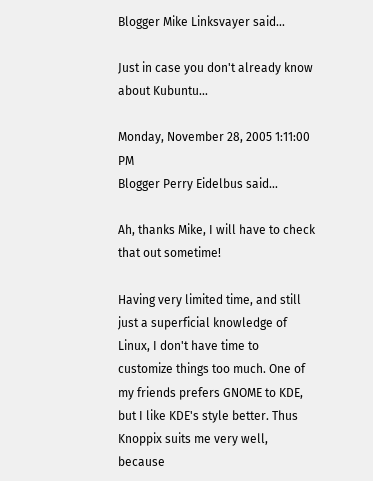Blogger Mike Linksvayer said...

Just in case you don't already know about Kubuntu...

Monday, November 28, 2005 1:11:00 PM
Blogger Perry Eidelbus said...

Ah, thanks Mike, I will have to check that out sometime!

Having very limited time, and still just a superficial knowledge of Linux, I don't have time to customize things too much. One of my friends prefers GNOME to KDE, but I like KDE's style better. Thus Knoppix suits me very well, because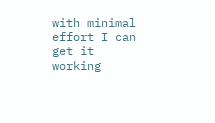with minimal effort I can get it working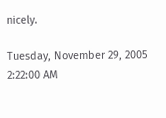nicely.

Tuesday, November 29, 2005 2:22:00 AM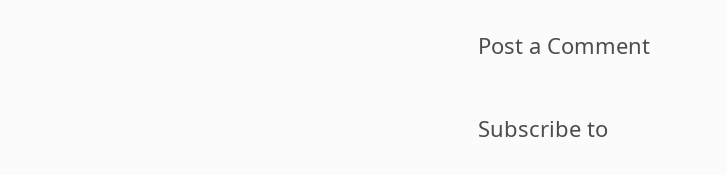Post a Comment

Subscribe to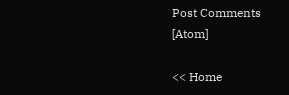Post Comments [Atom]

<< Home